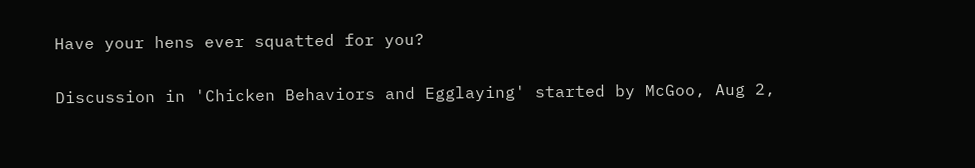Have your hens ever squatted for you?

Discussion in 'Chicken Behaviors and Egglaying' started by McGoo, Aug 2,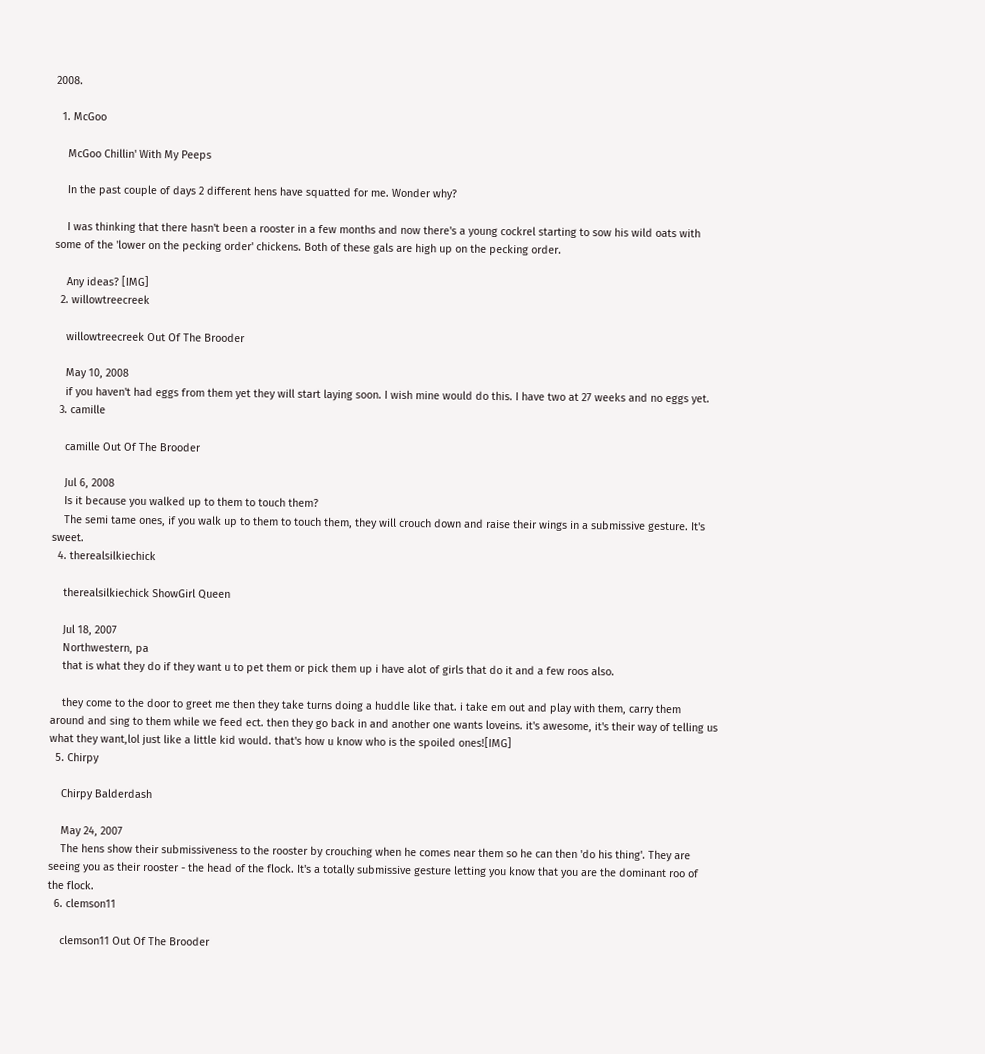2008.

  1. McGoo

    McGoo Chillin' With My Peeps

    In the past couple of days 2 different hens have squatted for me. Wonder why?

    I was thinking that there hasn't been a rooster in a few months and now there's a young cockrel starting to sow his wild oats with some of the 'lower on the pecking order' chickens. Both of these gals are high up on the pecking order.

    Any ideas? [IMG]
  2. willowtreecreek

    willowtreecreek Out Of The Brooder

    May 10, 2008
    if you haven't had eggs from them yet they will start laying soon. I wish mine would do this. I have two at 27 weeks and no eggs yet.
  3. camille

    camille Out Of The Brooder

    Jul 6, 2008
    Is it because you walked up to them to touch them?
    The semi tame ones, if you walk up to them to touch them, they will crouch down and raise their wings in a submissive gesture. It's sweet.
  4. therealsilkiechick

    therealsilkiechick ShowGirl Queen

    Jul 18, 2007
    Northwestern, pa
    that is what they do if they want u to pet them or pick them up i have alot of girls that do it and a few roos also.

    they come to the door to greet me then they take turns doing a huddle like that. i take em out and play with them, carry them around and sing to them while we feed ect. then they go back in and another one wants loveins. it's awesome, it's their way of telling us what they want,lol just like a little kid would. that's how u know who is the spoiled ones![IMG]
  5. Chirpy

    Chirpy Balderdash

    May 24, 2007
    The hens show their submissiveness to the rooster by crouching when he comes near them so he can then 'do his thing'. They are seeing you as their rooster - the head of the flock. It's a totally submissive gesture letting you know that you are the dominant roo of the flock.
  6. clemson11

    clemson11 Out Of The Brooder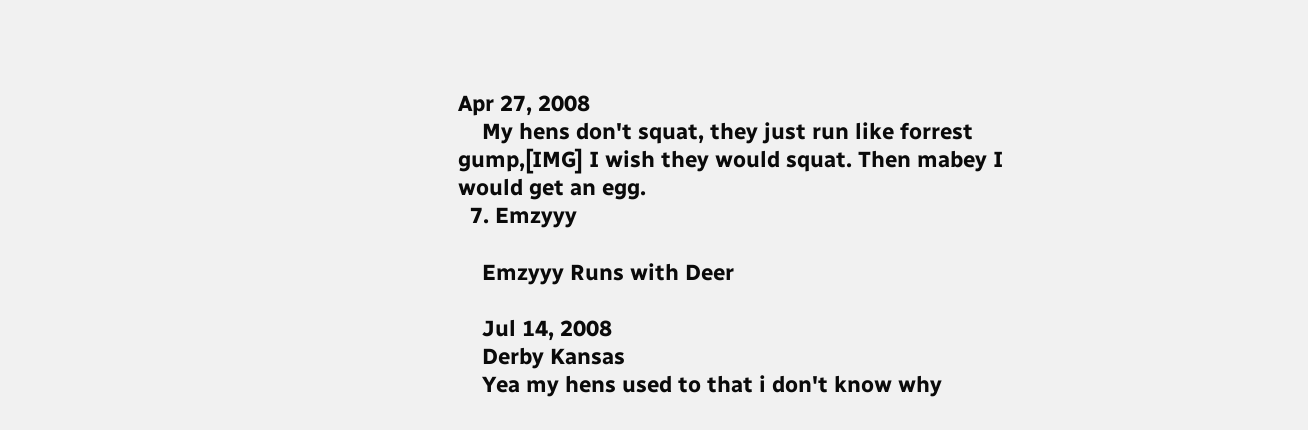Apr 27, 2008
    My hens don't squat, they just run like forrest gump,[IMG] I wish they would squat. Then mabey I would get an egg.
  7. Emzyyy

    Emzyyy Runs with Deer

    Jul 14, 2008
    Derby Kansas
    Yea my hens used to that i don't know why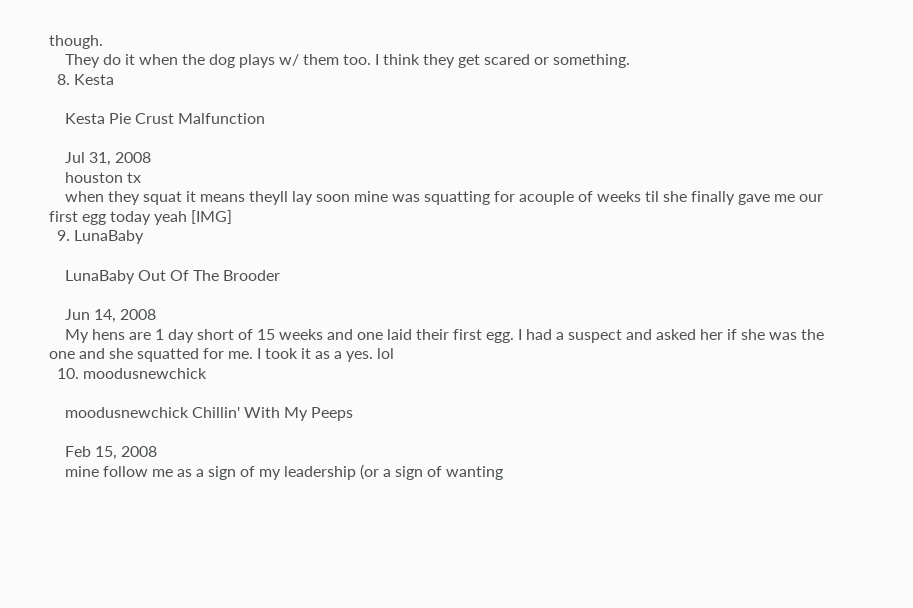though.
    They do it when the dog plays w/ them too. I think they get scared or something.
  8. Kesta

    Kesta Pie Crust Malfunction

    Jul 31, 2008
    houston tx
    when they squat it means theyll lay soon mine was squatting for acouple of weeks til she finally gave me our first egg today yeah [IMG]
  9. LunaBaby

    LunaBaby Out Of The Brooder

    Jun 14, 2008
    My hens are 1 day short of 15 weeks and one laid their first egg. I had a suspect and asked her if she was the one and she squatted for me. I took it as a yes. lol
  10. moodusnewchick

    moodusnewchick Chillin' With My Peeps

    Feb 15, 2008
    mine follow me as a sign of my leadership (or a sign of wanting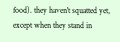food). they haven't squatted yet, except when they stand in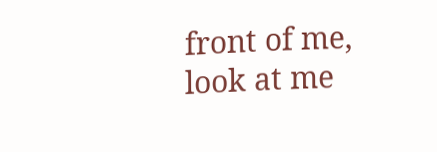front of me, look at me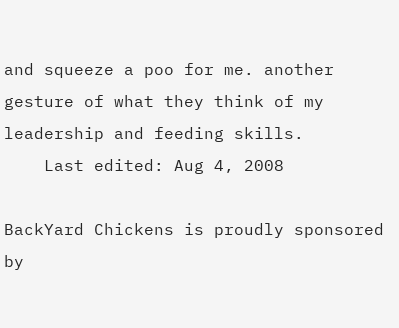and squeeze a poo for me. another gesture of what they think of my leadership and feeding skills.
    Last edited: Aug 4, 2008

BackYard Chickens is proudly sponsored by